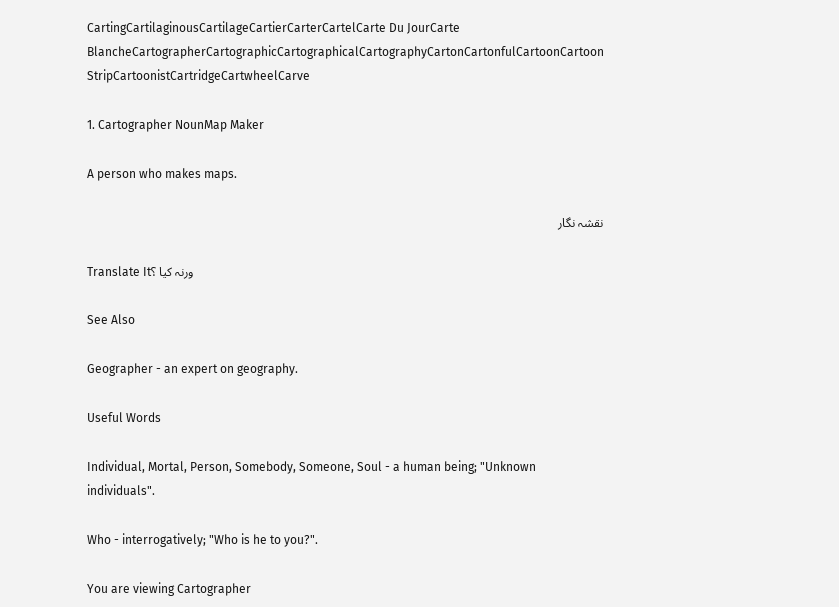CartingCartilaginousCartilageCartierCarterCartelCarte Du JourCarte BlancheCartographerCartographicCartographicalCartographyCartonCartonfulCartoonCartoon StripCartoonistCartridgeCartwheelCarve

1. Cartographer NounMap Maker

A person who makes maps.

نقشہ نگار

Translate Itورنہ کیا ؟

See Also

Geographer - an expert on geography.

Useful Words

Individual, Mortal, Person, Somebody, Someone, Soul - a human being; "Unknown individuals".

Who - interrogatively; "Who is he to you?".

You are viewing Cartographer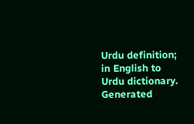Urdu definition; in English to Urdu dictionary.
Generated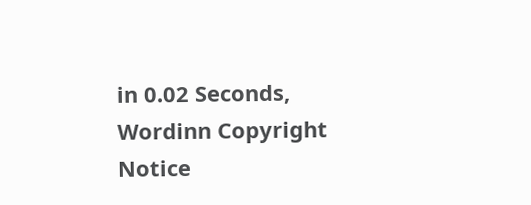in 0.02 Seconds, Wordinn Copyright Notice